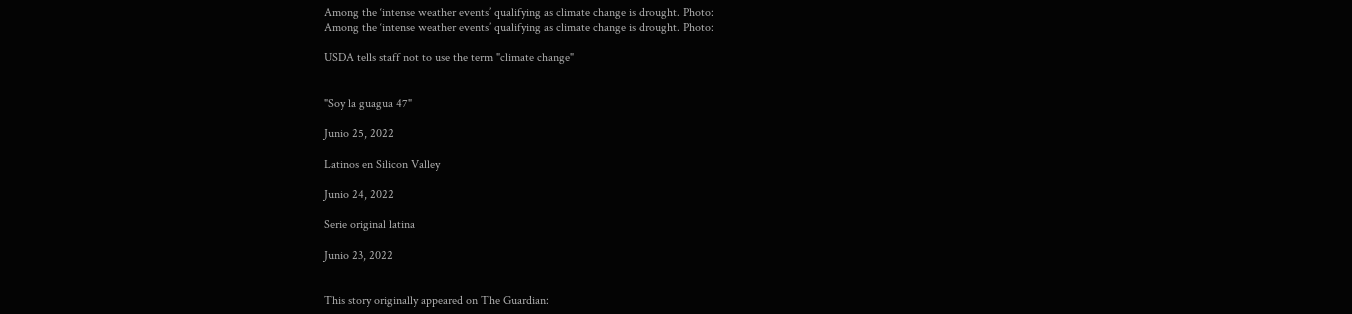Among the ‘intense weather events’ qualifying as climate change is drought. Photo:
Among the ‘intense weather events’ qualifying as climate change is drought. Photo:

USDA tells staff not to use the term "climate change"


"Soy la guagua 47"

Junio 25, 2022

Latinos en Silicon Valley

Junio 24, 2022

Serie original latina

Junio 23, 2022


This story originally appeared on The Guardian: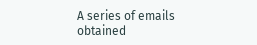A series of emails obtained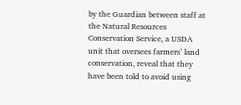by the Guardian between staff at the Natural Resources Conservation Service, a USDA unit that oversees farmers’ land conservation, reveal that they have been told to avoid using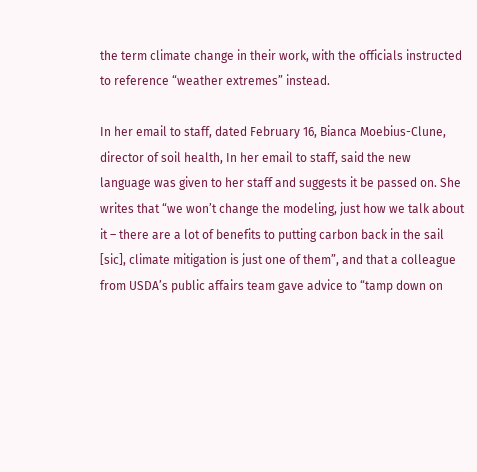the term climate change in their work, with the officials instructed to reference “weather extremes” instead.

In her email to staff, dated February 16, Bianca Moebius-Clune, director of soil health, In her email to staff, said the new language was given to her staff and suggests it be passed on. She writes that “we won’t change the modeling, just how we talk about it – there are a lot of benefits to putting carbon back in the sail [sic], climate mitigation is just one of them”, and that a colleague from USDA’s public affairs team gave advice to “tamp down on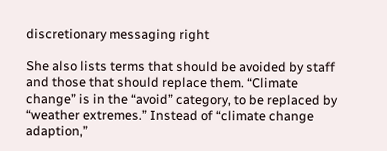discretionary messaging right

She also lists terms that should be avoided by staff and those that should replace them. “Climate change” is in the “avoid” category, to be replaced by “weather extremes.” Instead of “climate change adaption,”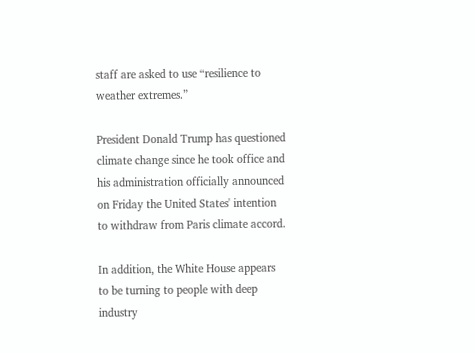staff are asked to use “resilience to weather extremes.”

President Donald Trump has questioned climate change since he took office and his administration officially announced on Friday the United States' intention to withdraw from Paris climate accord.

In addition, the White House appears to be turning to people with deep industry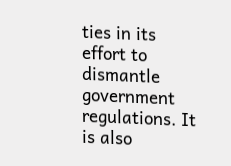ties in its effort to dismantle government regulations. It is also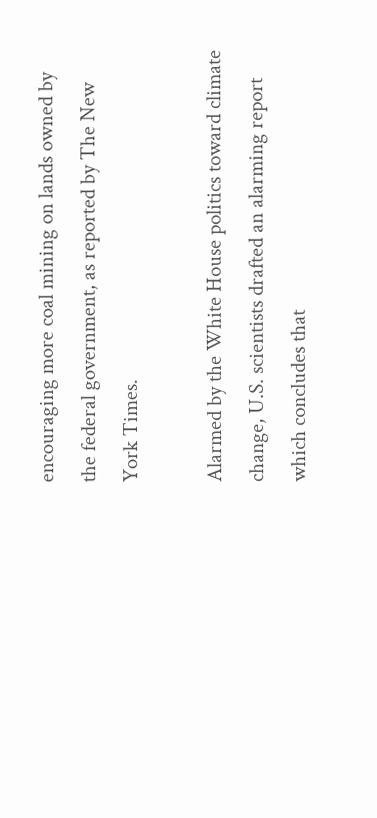encouraging more coal mining on lands owned by the federal government, as reported by The New York Times.

Alarmed by the White House politics toward climate change, U.S. scientists drafted an alarming report which concludes that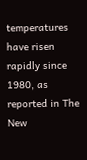temperatures have risen rapidly since 1980, as reported in The New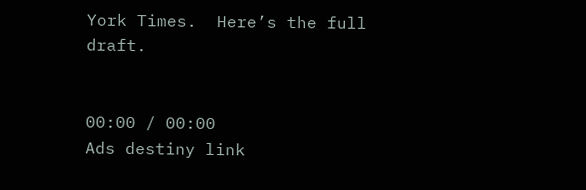York Times.  Here’s the full draft.


00:00 / 00:00
Ads destiny link